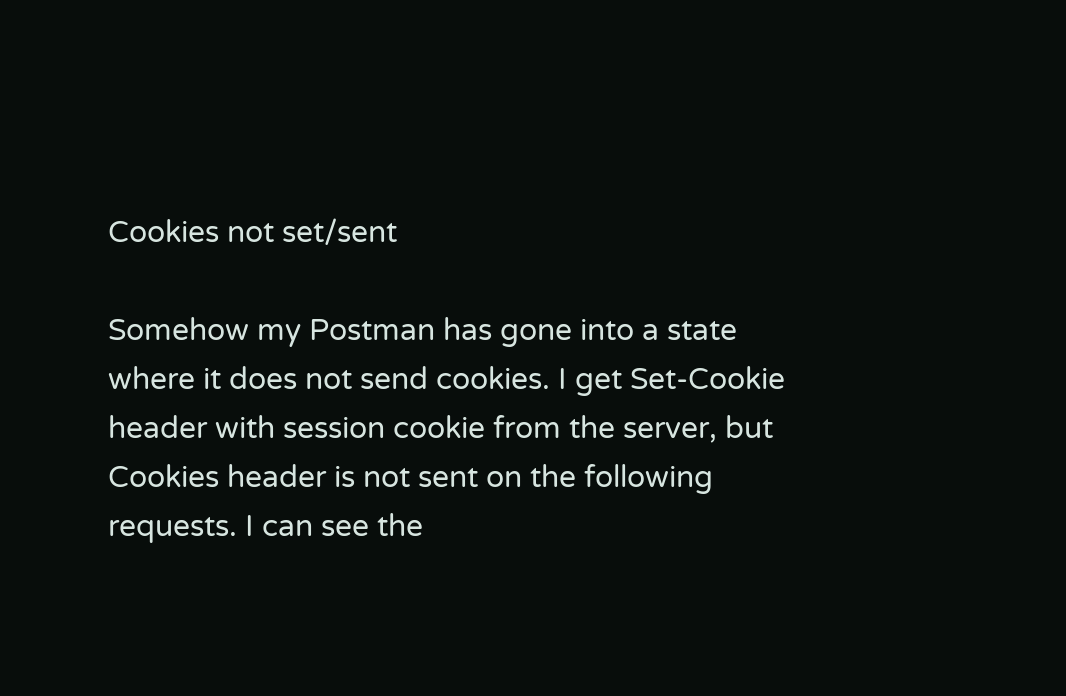Cookies not set/sent

Somehow my Postman has gone into a state where it does not send cookies. I get Set-Cookie header with session cookie from the server, but Cookies header is not sent on the following requests. I can see the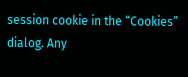session cookie in the “Cookies” dialog. Any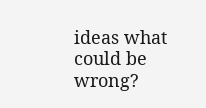ideas what could be wrong?